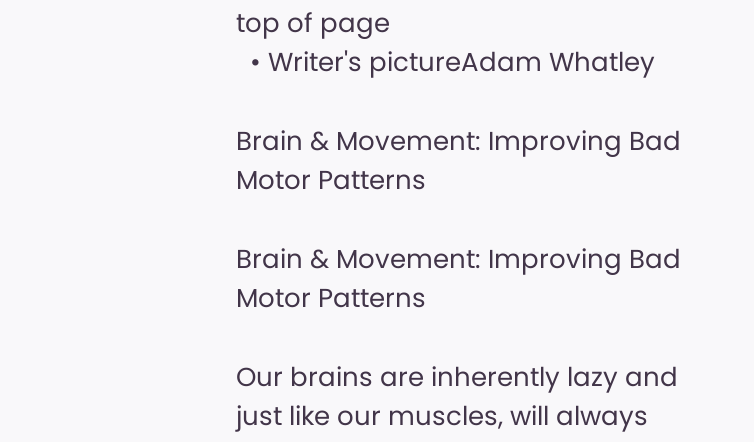top of page
  • Writer's pictureAdam Whatley

Brain & Movement: Improving Bad Motor Patterns

Brain & Movement: Improving Bad Motor Patterns

Our brains are inherently lazy and just like our muscles, will always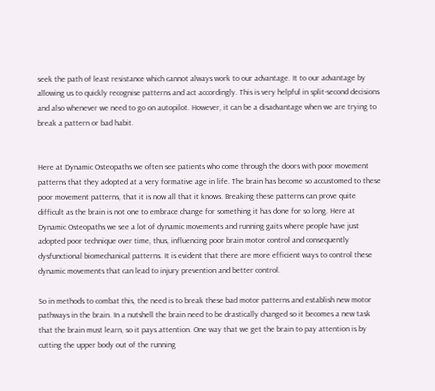seek the path of least resistance which cannot always work to our advantage. It to our advantage by allowing us to quickly recognise patterns and act accordingly. This is very helpful in split-second decisions and also whenever we need to go on autopilot. However, it can be a disadvantage when we are trying to break a pattern or bad habit.


Here at Dynamic Osteopaths we often see patients who come through the doors with poor movement patterns that they adopted at a very formative age in life. The brain has become so accustomed to these poor movement patterns, that it is now all that it knows. Breaking these patterns can prove quite difficult as the brain is not one to embrace change for something it has done for so long. Here at Dynamic Osteopaths we see a lot of dynamic movements and running gaits where people have just adopted poor technique over time, thus, influencing poor brain motor control and consequently dysfunctional biomechanical patterns. It is evident that there are more efficient ways to control these dynamic movements that can lead to injury prevention and better control.

So in methods to combat this, the need is to break these bad motor patterns and establish new motor pathways in the brain. In a nutshell the brain need to be drastically changed so it becomes a new task that the brain must learn, so it pays attention. One way that we get the brain to pay attention is by cutting the upper body out of the running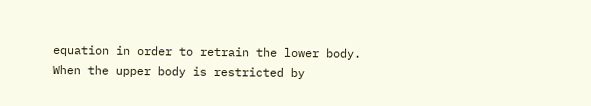equation in order to retrain the lower body. When the upper body is restricted by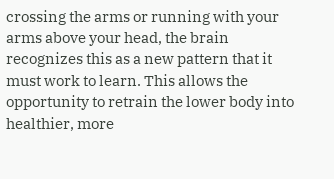crossing the arms or running with your arms above your head, the brain recognizes this as a new pattern that it must work to learn. This allows the opportunity to retrain the lower body into healthier, more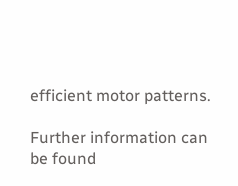efficient motor patterns.

Further information can be found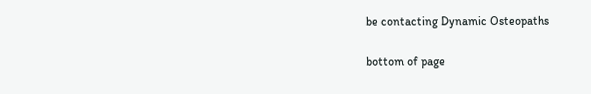be contacting Dynamic Osteopaths

bottom of page